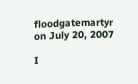floodgatemartyr on July 20, 2007

I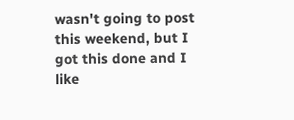wasn't going to post this weekend, but I got this done and I like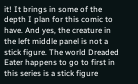it! It brings in some of the depth I plan for this comic to have. And yes, the creature in the left middle panel is not a stick figure. The world Dreaded Eater happens to go to first in this series is a stick figure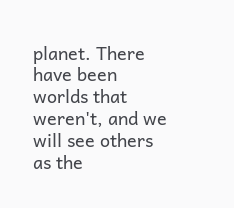planet. There have been worlds that weren't, and we will see others as the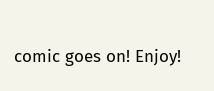comic goes on! Enjoy!